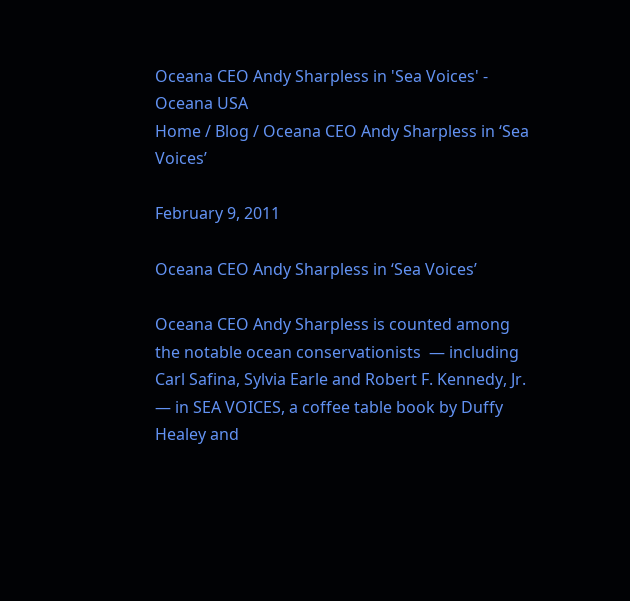Oceana CEO Andy Sharpless in 'Sea Voices' - Oceana USA
Home / Blog / Oceana CEO Andy Sharpless in ‘Sea Voices’

February 9, 2011

Oceana CEO Andy Sharpless in ‘Sea Voices’

Oceana CEO Andy Sharpless is counted among the notable ocean conservationists  — including Carl Safina, Sylvia Earle and Robert F. Kennedy, Jr. — in SEA VOICES, a coffee table book by Duffy Healey and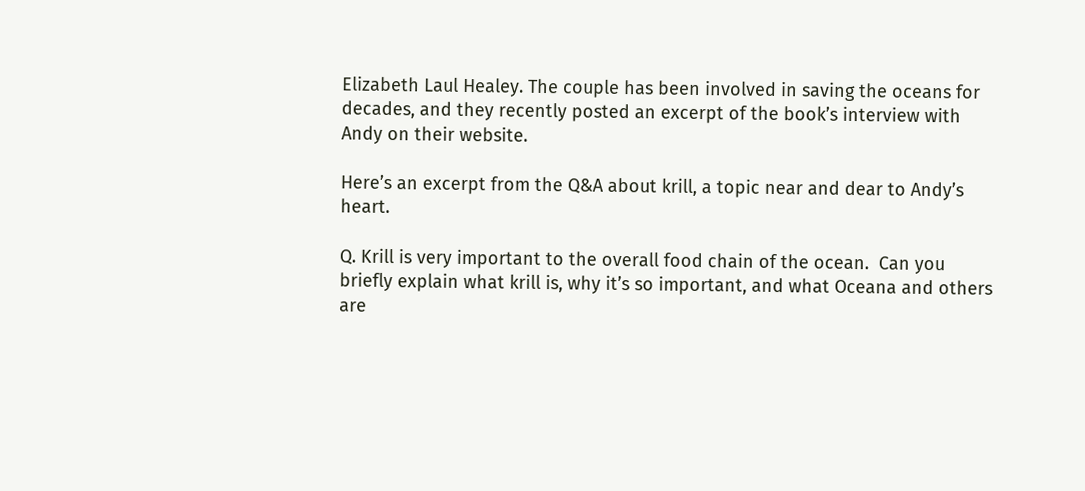Elizabeth Laul Healey. The couple has been involved in saving the oceans for decades, and they recently posted an excerpt of the book’s interview with Andy on their website.

Here’s an excerpt from the Q&A about krill, a topic near and dear to Andy’s heart.

Q. Krill is very important to the overall food chain of the ocean.  Can you briefly explain what krill is, why it’s so important, and what Oceana and others are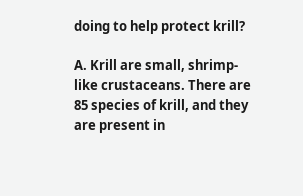doing to help protect krill?

A. Krill are small, shrimp-like crustaceans. There are 85 species of krill, and they are present in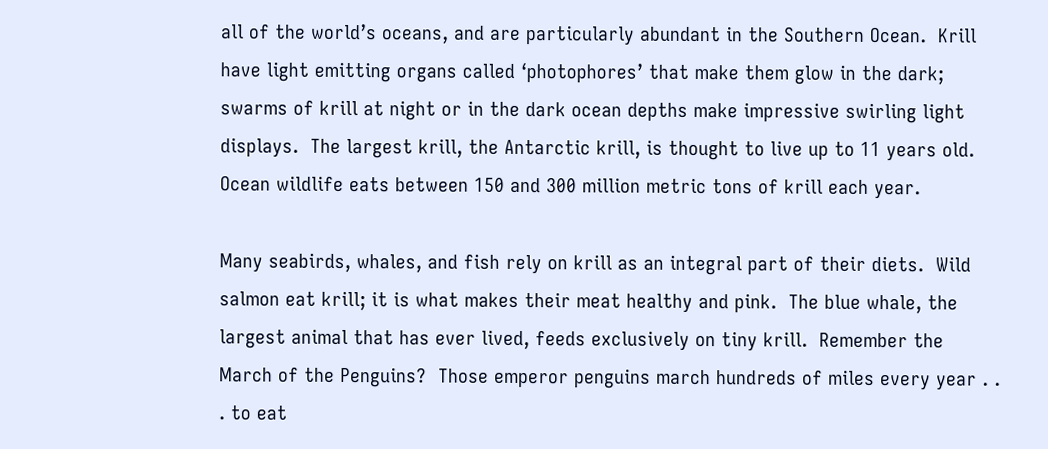all of the world’s oceans, and are particularly abundant in the Southern Ocean.  Krill have light emitting organs called ‘photophores’ that make them glow in the dark; swarms of krill at night or in the dark ocean depths make impressive swirling light displays.  The largest krill, the Antarctic krill, is thought to live up to 11 years old.  Ocean wildlife eats between 150 and 300 million metric tons of krill each year.

Many seabirds, whales, and fish rely on krill as an integral part of their diets.  Wild salmon eat krill; it is what makes their meat healthy and pink.  The blue whale, the largest animal that has ever lived, feeds exclusively on tiny krill.  Remember the March of the Penguins?  Those emperor penguins march hundreds of miles every year . . . to eat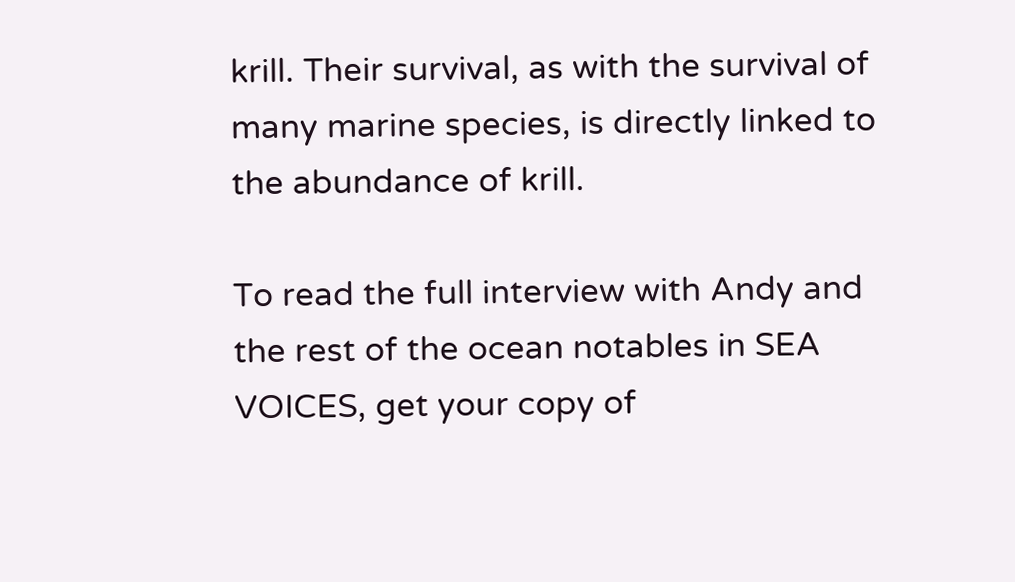krill. Their survival, as with the survival of many marine species, is directly linked to the abundance of krill.

To read the full interview with Andy and the rest of the ocean notables in SEA VOICES, get your copy of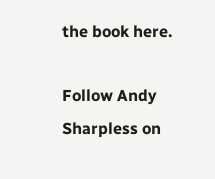the book here.

Follow Andy Sharpless on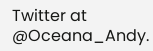Twitter at @Oceana_Andy.